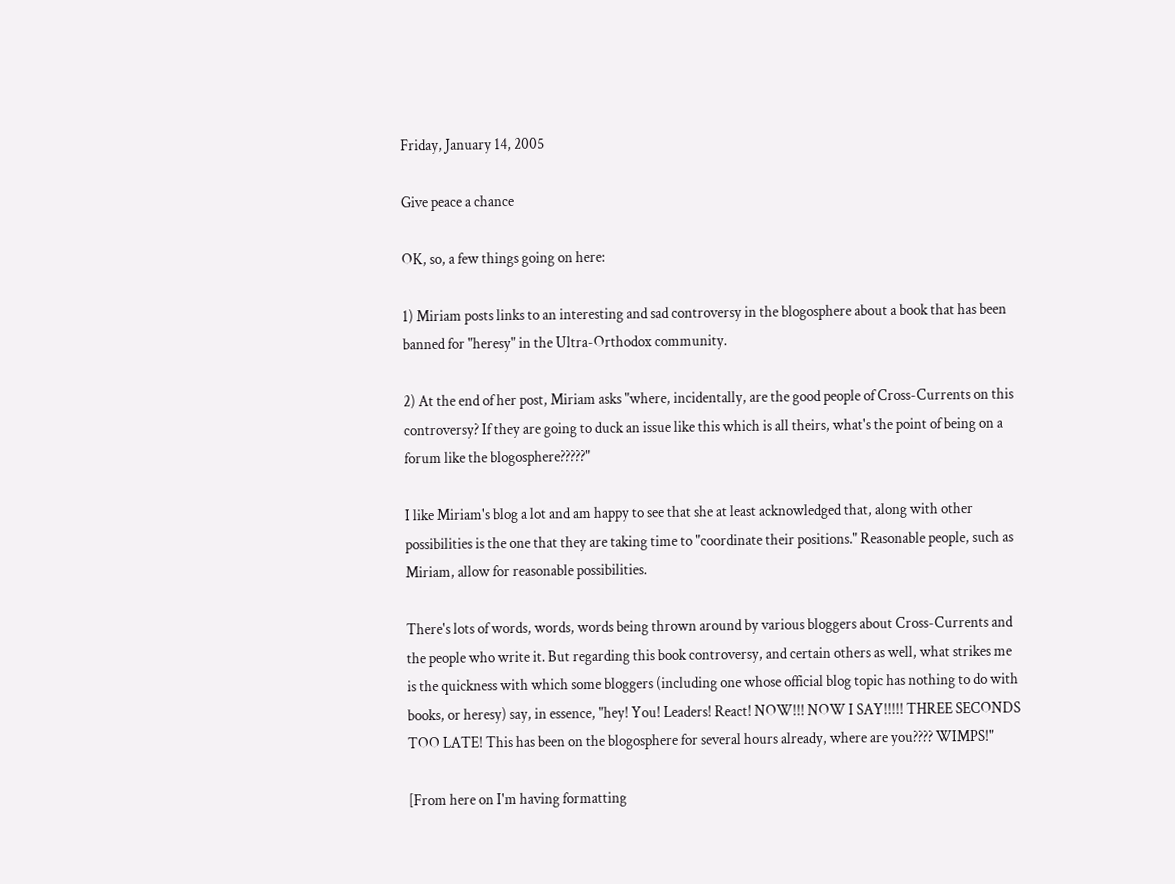Friday, January 14, 2005

Give peace a chance

OK, so, a few things going on here:

1) Miriam posts links to an interesting and sad controversy in the blogosphere about a book that has been banned for "heresy" in the Ultra-Orthodox community.

2) At the end of her post, Miriam asks "where, incidentally, are the good people of Cross-Currents on this controversy? If they are going to duck an issue like this which is all theirs, what's the point of being on a forum like the blogosphere?????"

I like Miriam's blog a lot and am happy to see that she at least acknowledged that, along with other possibilities is the one that they are taking time to "coordinate their positions." Reasonable people, such as Miriam, allow for reasonable possibilities.

There's lots of words, words, words being thrown around by various bloggers about Cross-Currents and the people who write it. But regarding this book controversy, and certain others as well, what strikes me is the quickness with which some bloggers (including one whose official blog topic has nothing to do with books, or heresy) say, in essence, "hey! You! Leaders! React! NOW!!! NOW I SAY!!!!! THREE SECONDS TOO LATE! This has been on the blogosphere for several hours already, where are you???? WIMPS!"

[From here on I'm having formatting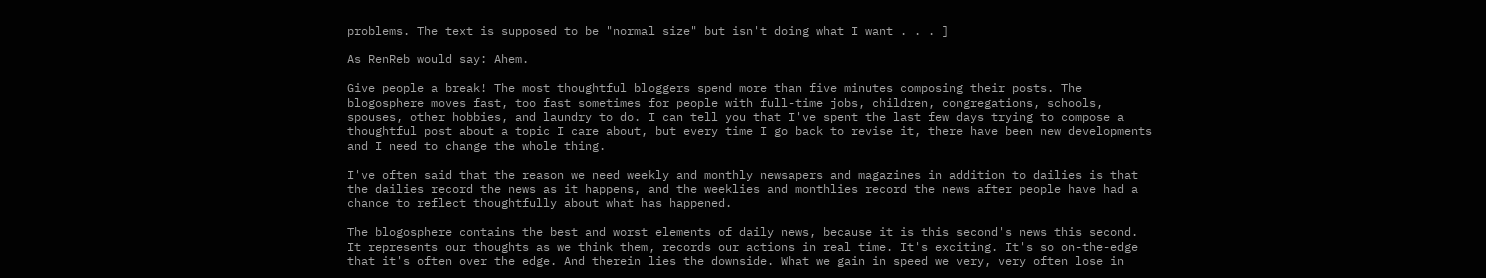problems. The text is supposed to be "normal size" but isn't doing what I want . . . ]

As RenReb would say: Ahem.

Give people a break! The most thoughtful bloggers spend more than five minutes composing their posts. The blogosphere moves fast, too fast sometimes for people with full-time jobs, children, congregations, schools, spouses, other hobbies, and laundry to do. I can tell you that I've spent the last few days trying to compose a thoughtful post about a topic I care about, but every time I go back to revise it, there have been new developments and I need to change the whole thing.

I've often said that the reason we need weekly and monthly newsapers and magazines in addition to dailies is that the dailies record the news as it happens, and the weeklies and monthlies record the news after people have had a chance to reflect thoughtfully about what has happened.

The blogosphere contains the best and worst elements of daily news, because it is this second's news this second. It represents our thoughts as we think them, records our actions in real time. It's exciting. It's so on-the-edge that it's often over the edge. And therein lies the downside. What we gain in speed we very, very often lose in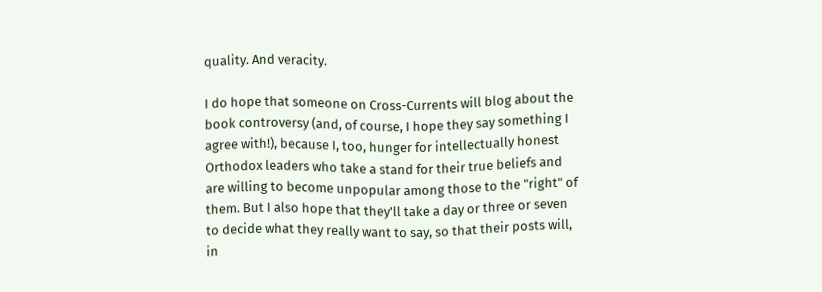quality. And veracity.

I do hope that someone on Cross-Currents will blog about the book controversy (and, of course, I hope they say something I agree with!), because I, too, hunger for intellectually honest Orthodox leaders who take a stand for their true beliefs and are willing to become unpopular among those to the "right" of them. But I also hope that they'll take a day or three or seven to decide what they really want to say, so that their posts will, in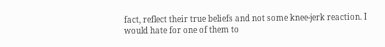fact, reflect their true beliefs and not some knee-jerk reaction. I would hate for one of them to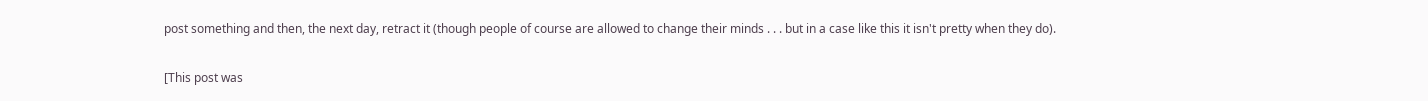post something and then, the next day, retract it (though people of course are allowed to change their minds . . . but in a case like this it isn't pretty when they do).

[This post was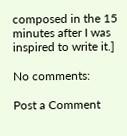composed in the 15 minutes after I was inspired to write it.]

No comments:

Post a Comment